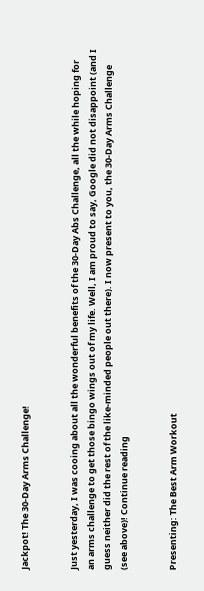Jackpot! The 30-Day Arms Challenge!


Just yesterday, I was cooing about all the wonderful benefits of the 30-Day Abs Challenge, all the while hoping for an arms challenge to get those bingo wings out of my life. Well, I am proud to say, Google did not disappoint (and I guess neither did the rest of the like-minded people out there). I now present to you, the 30-Day Arms Challenge (see above)! Continue reading


Presenting: The Best Arm Workout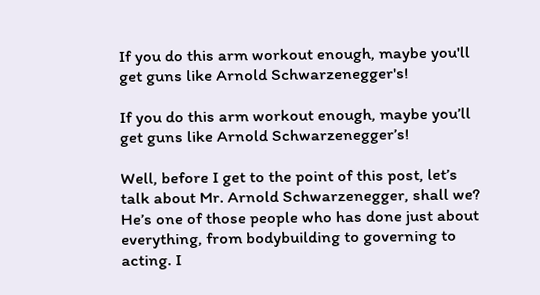If you do this arm workout enough, maybe you'll get guns like Arnold Schwarzenegger's!

If you do this arm workout enough, maybe you’ll get guns like Arnold Schwarzenegger’s!

Well, before I get to the point of this post, let’s talk about Mr. Arnold Schwarzenegger, shall we? He’s one of those people who has done just about everything, from bodybuilding to governing to acting. I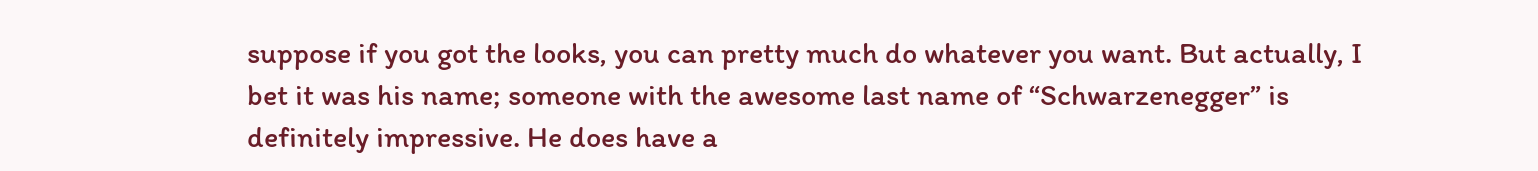suppose if you got the looks, you can pretty much do whatever you want. But actually, I bet it was his name; someone with the awesome last name of “Schwarzenegger” is definitely impressive. He does have a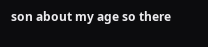son about my age so there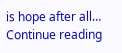is hope after all… Continue reading